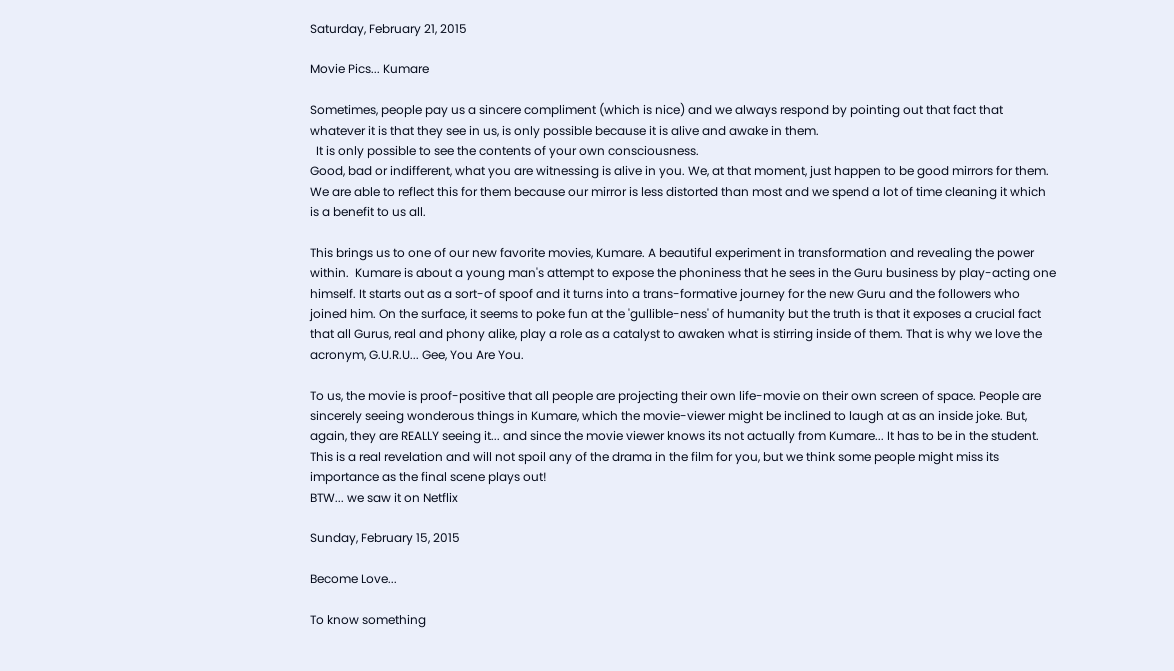Saturday, February 21, 2015

Movie Pics... Kumare

Sometimes, people pay us a sincere compliment (which is nice) and we always respond by pointing out that fact that whatever it is that they see in us, is only possible because it is alive and awake in them.
  It is only possible to see the contents of your own consciousness.
Good, bad or indifferent, what you are witnessing is alive in you. We, at that moment, just happen to be good mirrors for them. We are able to reflect this for them because our mirror is less distorted than most and we spend a lot of time cleaning it which is a benefit to us all.

This brings us to one of our new favorite movies, Kumare. A beautiful experiment in transformation and revealing the power within.  Kumare is about a young man's attempt to expose the phoniness that he sees in the Guru business by play-acting one himself. It starts out as a sort-of spoof and it turns into a trans-formative journey for the new Guru and the followers who joined him. On the surface, it seems to poke fun at the 'gullible-ness' of humanity but the truth is that it exposes a crucial fact that all Gurus, real and phony alike, play a role as a catalyst to awaken what is stirring inside of them. That is why we love the acronym, G.U.R.U... Gee, You Are You.

To us, the movie is proof-positive that all people are projecting their own life-movie on their own screen of space. People are sincerely seeing wonderous things in Kumare, which the movie-viewer might be inclined to laugh at as an inside joke. But, again, they are REALLY seeing it... and since the movie viewer knows its not actually from Kumare... It has to be in the student. This is a real revelation and will not spoil any of the drama in the film for you, but we think some people might miss its importance as the final scene plays out!
BTW... we saw it on Netflix

Sunday, February 15, 2015

Become Love...

To know something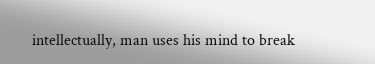intellectually, man uses his mind to break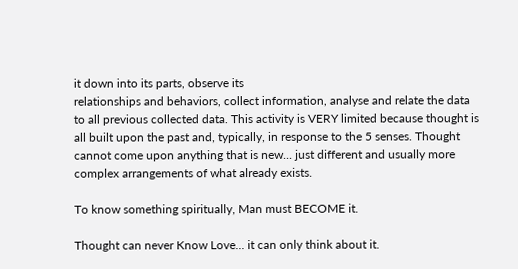it down into its parts, observe its
relationships and behaviors, collect information, analyse and relate the data to all previous collected data. This activity is VERY limited because thought is all built upon the past and, typically, in response to the 5 senses. Thought cannot come upon anything that is new... just different and usually more complex arrangements of what already exists.

To know something spiritually, Man must BECOME it.

Thought can never Know Love... it can only think about it.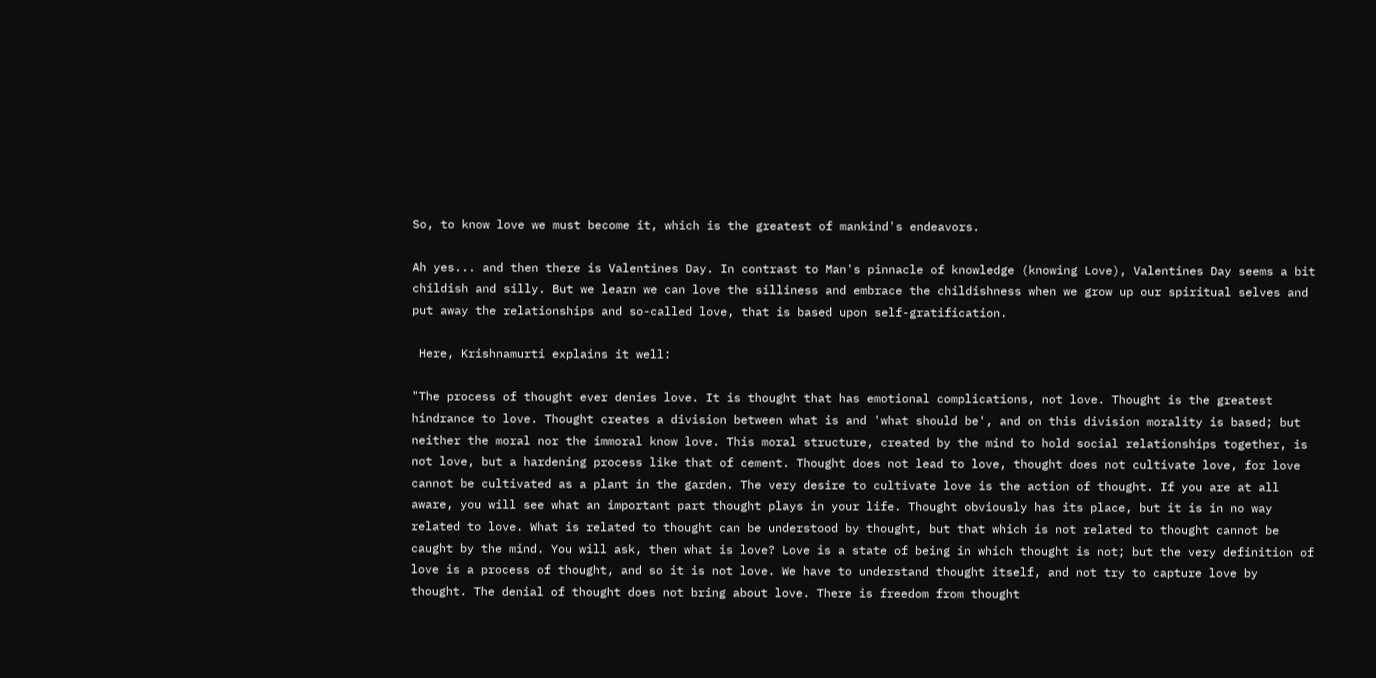So, to know love we must become it, which is the greatest of mankind's endeavors.

Ah yes... and then there is Valentines Day. In contrast to Man's pinnacle of knowledge (knowing Love), Valentines Day seems a bit childish and silly. But we learn we can love the silliness and embrace the childishness when we grow up our spiritual selves and put away the relationships and so-called love, that is based upon self-gratification.

 Here, Krishnamurti explains it well:

"The process of thought ever denies love. It is thought that has emotional complications, not love. Thought is the greatest hindrance to love. Thought creates a division between what is and 'what should be', and on this division morality is based; but neither the moral nor the immoral know love. This moral structure, created by the mind to hold social relationships together, is not love, but a hardening process like that of cement. Thought does not lead to love, thought does not cultivate love, for love cannot be cultivated as a plant in the garden. The very desire to cultivate love is the action of thought. If you are at all aware, you will see what an important part thought plays in your life. Thought obviously has its place, but it is in no way related to love. What is related to thought can be understood by thought, but that which is not related to thought cannot be caught by the mind. You will ask, then what is love? Love is a state of being in which thought is not; but the very definition of love is a process of thought, and so it is not love. We have to understand thought itself, and not try to capture love by thought. The denial of thought does not bring about love. There is freedom from thought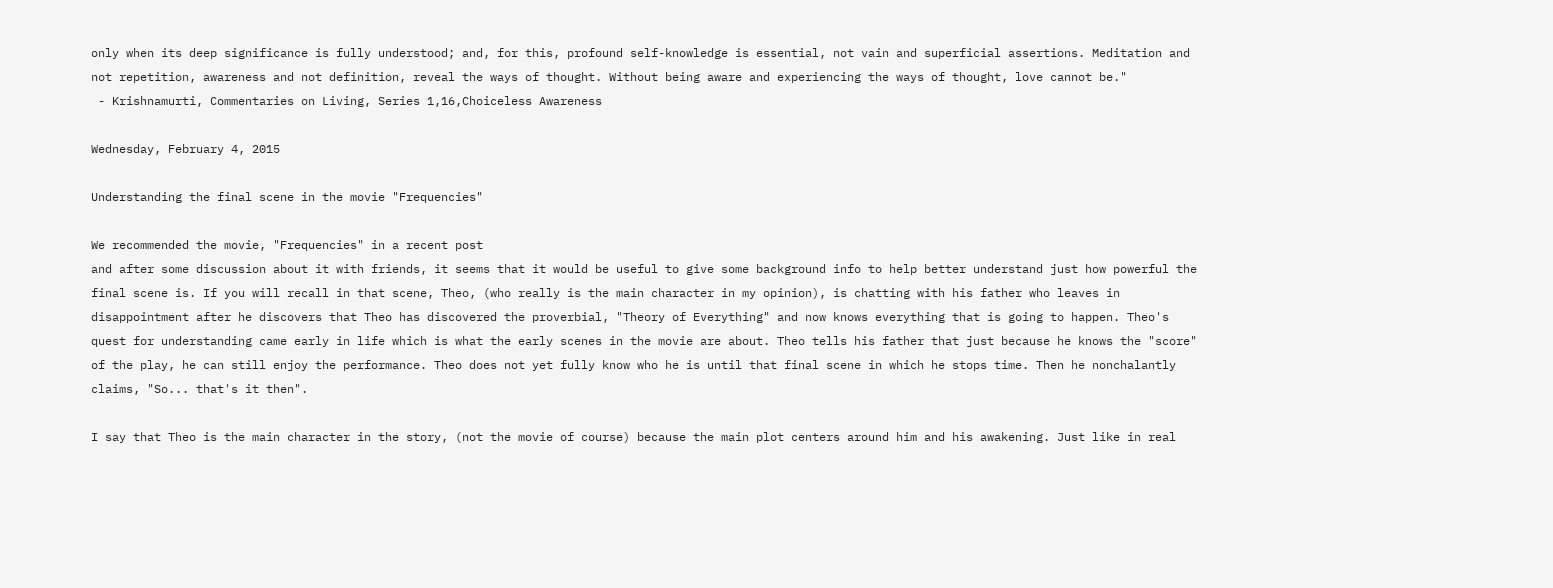only when its deep significance is fully understood; and, for this, profound self-knowledge is essential, not vain and superficial assertions. Meditation and not repetition, awareness and not definition, reveal the ways of thought. Without being aware and experiencing the ways of thought, love cannot be."
 - Krishnamurti, Commentaries on Living, Series 1,16,Choiceless Awareness

Wednesday, February 4, 2015

Understanding the final scene in the movie "Frequencies"

We recommended the movie, "Frequencies" in a recent post
and after some discussion about it with friends, it seems that it would be useful to give some background info to help better understand just how powerful the final scene is. If you will recall in that scene, Theo, (who really is the main character in my opinion), is chatting with his father who leaves in disappointment after he discovers that Theo has discovered the proverbial, "Theory of Everything" and now knows everything that is going to happen. Theo's quest for understanding came early in life which is what the early scenes in the movie are about. Theo tells his father that just because he knows the "score" of the play, he can still enjoy the performance. Theo does not yet fully know who he is until that final scene in which he stops time. Then he nonchalantly claims, "So... that's it then".

I say that Theo is the main character in the story, (not the movie of course) because the main plot centers around him and his awakening. Just like in real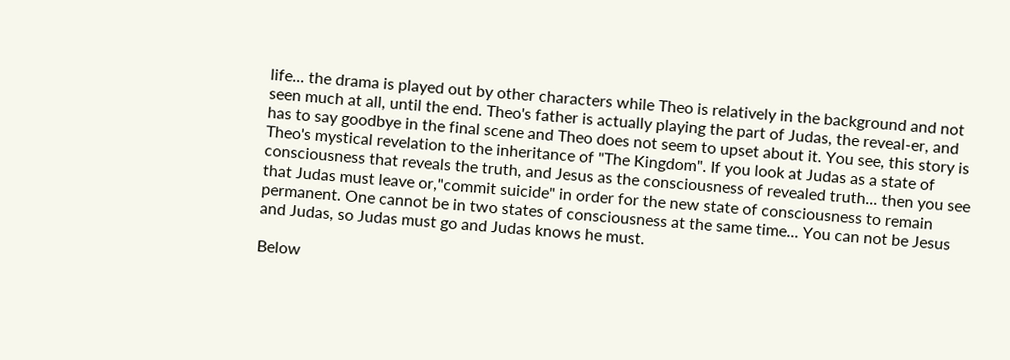life... the drama is played out by other characters while Theo is relatively in the background and not seen much at all, until the end. Theo's father is actually playing the part of Judas, the reveal-er, and has to say goodbye in the final scene and Theo does not seem to upset about it. You see, this story is Theo's mystical revelation to the inheritance of "The Kingdom". If you look at Judas as a state of consciousness that reveals the truth, and Jesus as the consciousness of revealed truth... then you see that Judas must leave or,"commit suicide" in order for the new state of consciousness to remain permanent. One cannot be in two states of consciousness at the same time... You can not be Jesus and Judas, so Judas must go and Judas knows he must.

Below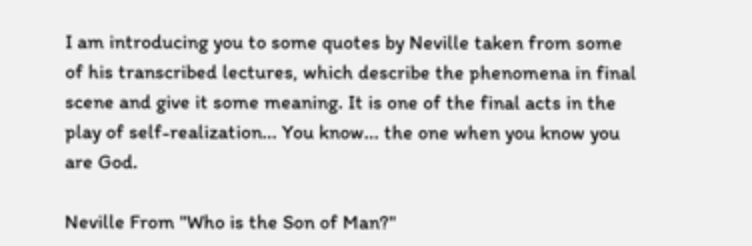I am introducing you to some quotes by Neville taken from some of his transcribed lectures, which describe the phenomena in final scene and give it some meaning. It is one of the final acts in the play of self-realization... You know... the one when you know you are God.

Neville From "Who is the Son of Man?"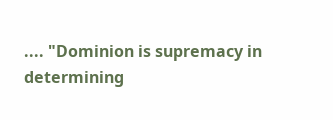.... "Dominion is supremacy in determining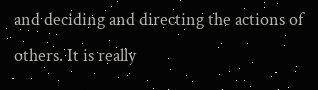and deciding and directing the actions of others. It is really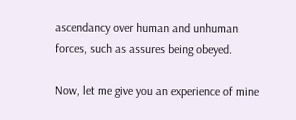ascendancy over human and unhuman forces, such as assures being obeyed.

Now, let me give you an experience of mine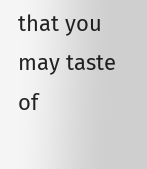that you may taste of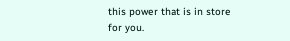this power that is in store for you.